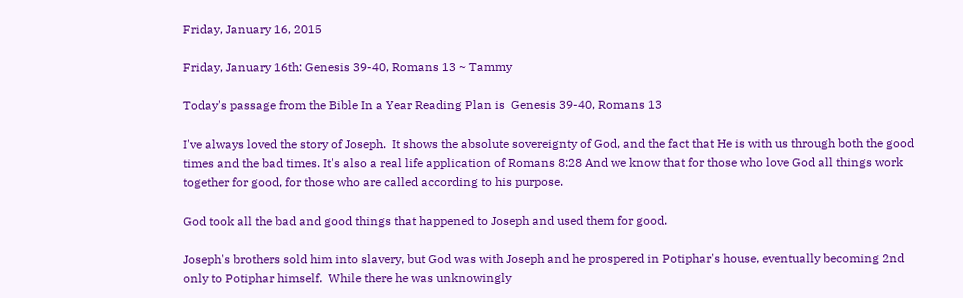Friday, January 16, 2015

Friday, January 16th: Genesis 39-40, Romans 13 ~ Tammy

Today's passage from the Bible In a Year Reading Plan is  Genesis 39-40, Romans 13

I've always loved the story of Joseph.  It shows the absolute sovereignty of God, and the fact that He is with us through both the good times and the bad times. It's also a real life application of Romans 8:28 And we know that for those who love God all things work together for good, for those who are called according to his purpose.

God took all the bad and good things that happened to Joseph and used them for good.

Joseph's brothers sold him into slavery, but God was with Joseph and he prospered in Potiphar's house, eventually becoming 2nd only to Potiphar himself.  While there he was unknowingly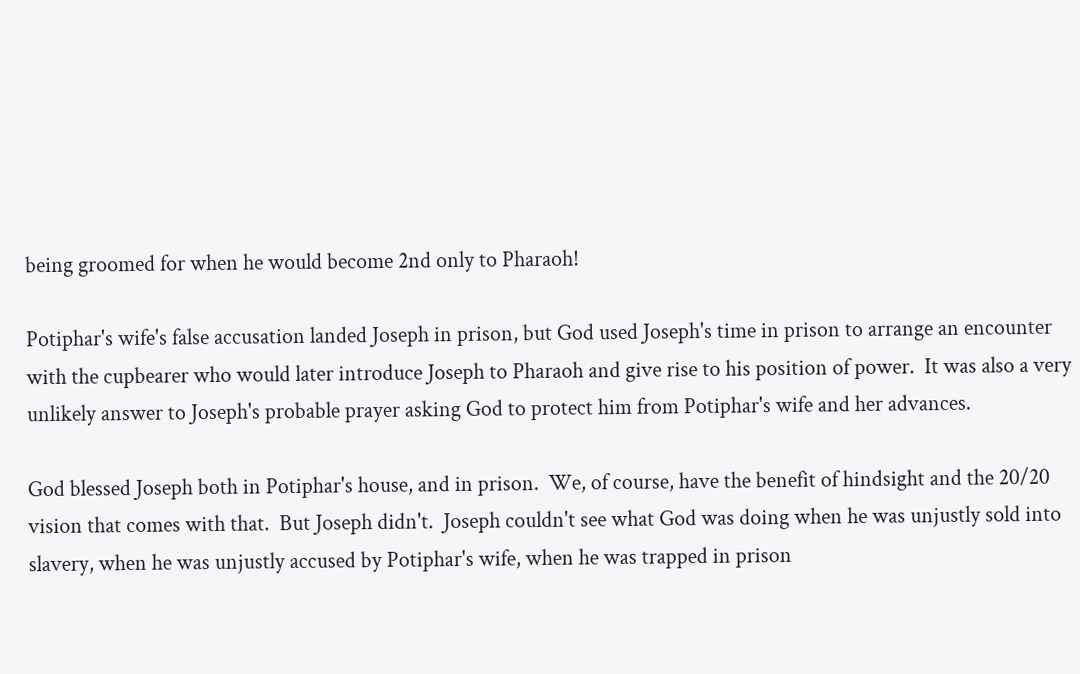being groomed for when he would become 2nd only to Pharaoh!

Potiphar's wife's false accusation landed Joseph in prison, but God used Joseph's time in prison to arrange an encounter with the cupbearer who would later introduce Joseph to Pharaoh and give rise to his position of power.  It was also a very unlikely answer to Joseph's probable prayer asking God to protect him from Potiphar's wife and her advances.

God blessed Joseph both in Potiphar's house, and in prison.  We, of course, have the benefit of hindsight and the 20/20 vision that comes with that.  But Joseph didn't.  Joseph couldn't see what God was doing when he was unjustly sold into slavery, when he was unjustly accused by Potiphar's wife, when he was trapped in prison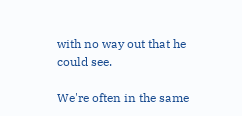with no way out that he could see.

We're often in the same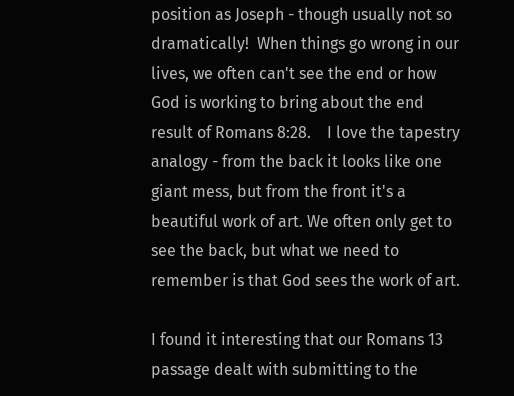position as Joseph - though usually not so dramatically!  When things go wrong in our lives, we often can't see the end or how God is working to bring about the end result of Romans 8:28.    I love the tapestry analogy - from the back it looks like one giant mess, but from the front it's a beautiful work of art. We often only get to see the back, but what we need to remember is that God sees the work of art.

I found it interesting that our Romans 13 passage dealt with submitting to the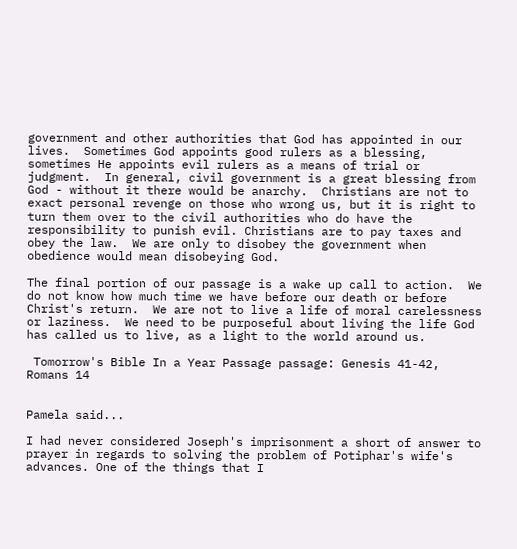government and other authorities that God has appointed in our lives.  Sometimes God appoints good rulers as a blessing, sometimes He appoints evil rulers as a means of trial or judgment.  In general, civil government is a great blessing from God - without it there would be anarchy.  Christians are not to exact personal revenge on those who wrong us, but it is right to turn them over to the civil authorities who do have the responsibility to punish evil. Christians are to pay taxes and obey the law.  We are only to disobey the government when obedience would mean disobeying God.

The final portion of our passage is a wake up call to action.  We do not know how much time we have before our death or before Christ's return.  We are not to live a life of moral carelessness or laziness.  We need to be purposeful about living the life God has called us to live, as a light to the world around us.

 Tomorrow's Bible In a Year Passage passage: Genesis 41-42, Romans 14


Pamela said...

I had never considered Joseph's imprisonment a short of answer to prayer in regards to solving the problem of Potiphar's wife's advances. One of the things that I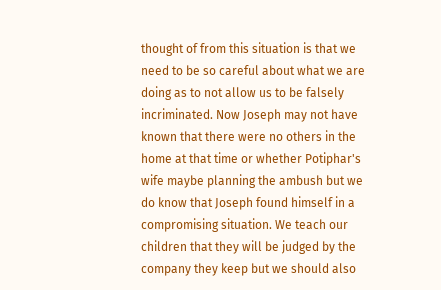thought of from this situation is that we need to be so careful about what we are doing as to not allow us to be falsely incriminated. Now Joseph may not have known that there were no others in the home at that time or whether Potiphar's wife maybe planning the ambush but we do know that Joseph found himself in a compromising situation. We teach our children that they will be judged by the company they keep but we should also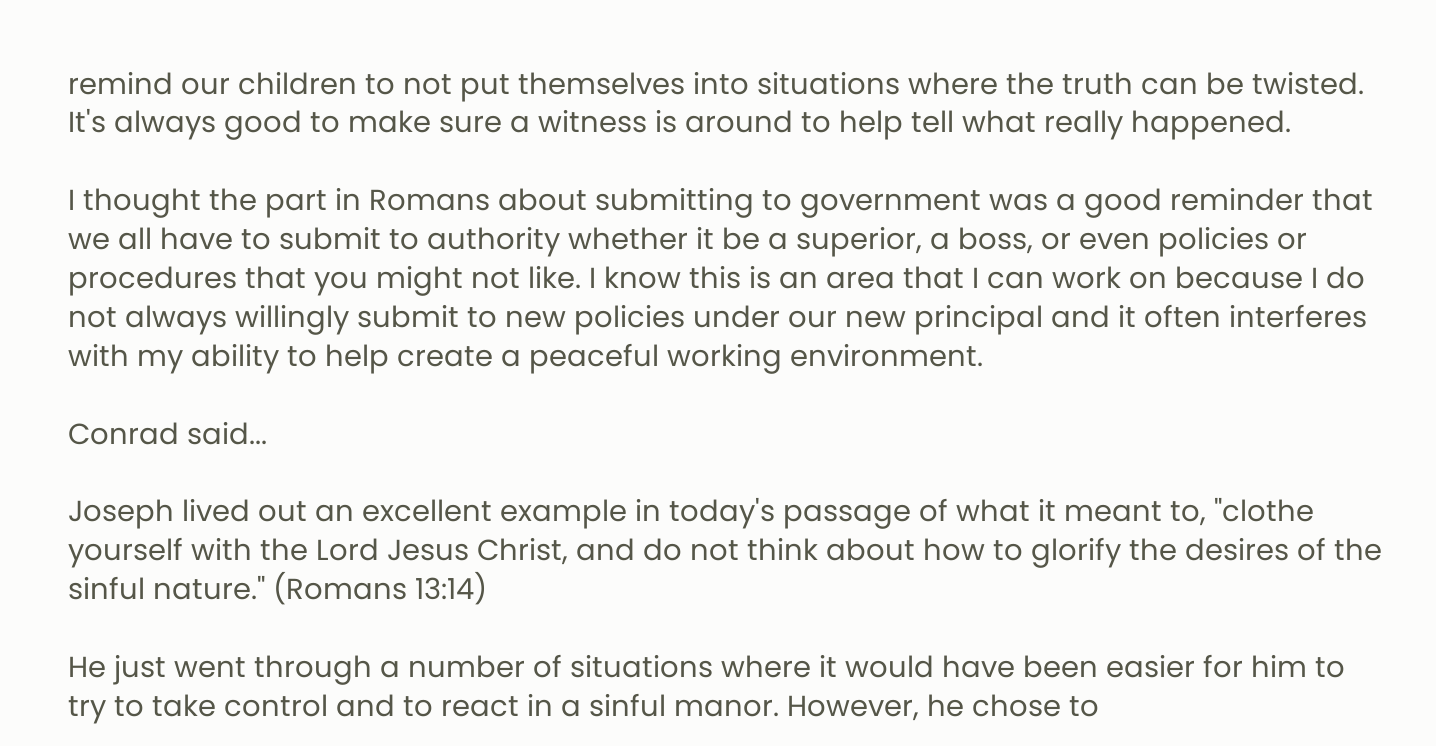remind our children to not put themselves into situations where the truth can be twisted. It's always good to make sure a witness is around to help tell what really happened.

I thought the part in Romans about submitting to government was a good reminder that we all have to submit to authority whether it be a superior, a boss, or even policies or procedures that you might not like. I know this is an area that I can work on because I do not always willingly submit to new policies under our new principal and it often interferes with my ability to help create a peaceful working environment.

Conrad said...

Joseph lived out an excellent example in today's passage of what it meant to, "clothe yourself with the Lord Jesus Christ, and do not think about how to glorify the desires of the sinful nature." (Romans 13:14)

He just went through a number of situations where it would have been easier for him to try to take control and to react in a sinful manor. However, he chose to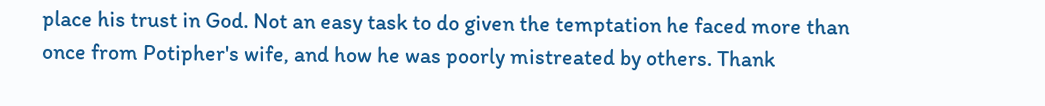place his trust in God. Not an easy task to do given the temptation he faced more than once from Potipher's wife, and how he was poorly mistreated by others. Thank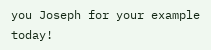you Joseph for your example today!